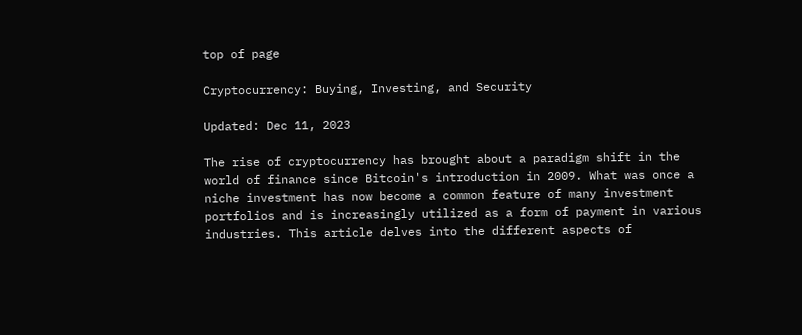top of page

Cryptocurrency: Buying, Investing, and Security

Updated: Dec 11, 2023

The rise of cryptocurrency has brought about a paradigm shift in the world of finance since Bitcoin's introduction in 2009. What was once a niche investment has now become a common feature of many investment portfolios and is increasingly utilized as a form of payment in various industries. This article delves into the different aspects of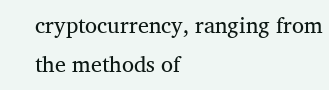cryptocurrency, ranging from the methods of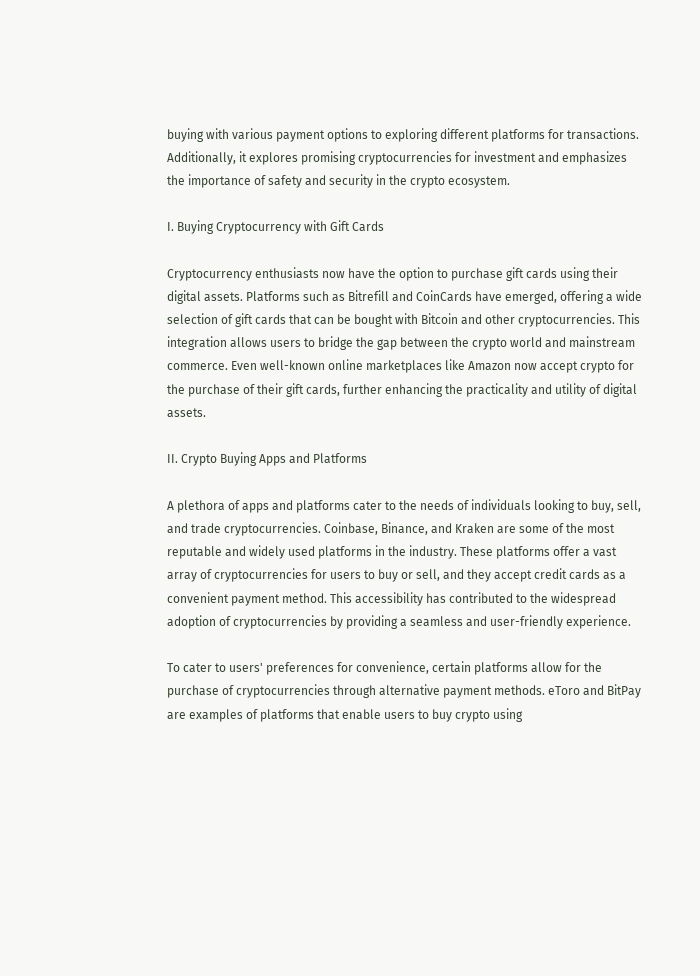buying with various payment options to exploring different platforms for transactions. Additionally, it explores promising cryptocurrencies for investment and emphasizes the importance of safety and security in the crypto ecosystem.

I. Buying Cryptocurrency with Gift Cards

Cryptocurrency enthusiasts now have the option to purchase gift cards using their digital assets. Platforms such as Bitrefill and CoinCards have emerged, offering a wide selection of gift cards that can be bought with Bitcoin and other cryptocurrencies. This integration allows users to bridge the gap between the crypto world and mainstream commerce. Even well-known online marketplaces like Amazon now accept crypto for the purchase of their gift cards, further enhancing the practicality and utility of digital assets.

II. Crypto Buying Apps and Platforms

A plethora of apps and platforms cater to the needs of individuals looking to buy, sell, and trade cryptocurrencies. Coinbase, Binance, and Kraken are some of the most reputable and widely used platforms in the industry. These platforms offer a vast array of cryptocurrencies for users to buy or sell, and they accept credit cards as a convenient payment method. This accessibility has contributed to the widespread adoption of cryptocurrencies by providing a seamless and user-friendly experience.

To cater to users' preferences for convenience, certain platforms allow for the purchase of cryptocurrencies through alternative payment methods. eToro and BitPay are examples of platforms that enable users to buy crypto using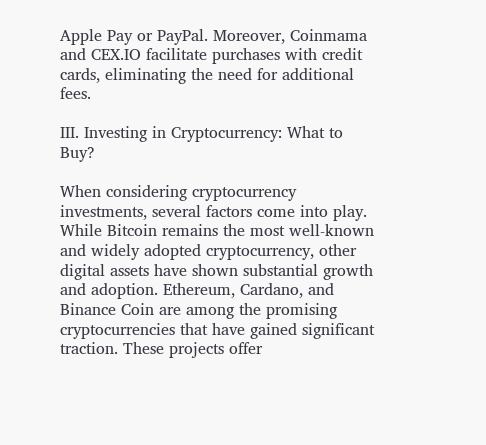Apple Pay or PayPal. Moreover, Coinmama and CEX.IO facilitate purchases with credit cards, eliminating the need for additional fees.

III. Investing in Cryptocurrency: What to Buy?

When considering cryptocurrency investments, several factors come into play. While Bitcoin remains the most well-known and widely adopted cryptocurrency, other digital assets have shown substantial growth and adoption. Ethereum, Cardano, and Binance Coin are among the promising cryptocurrencies that have gained significant traction. These projects offer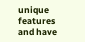unique features and have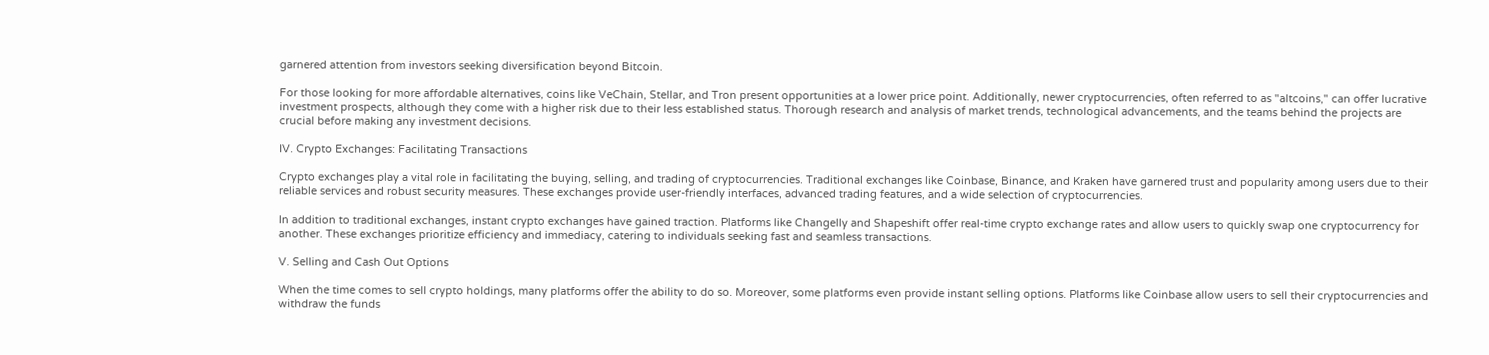garnered attention from investors seeking diversification beyond Bitcoin.

For those looking for more affordable alternatives, coins like VeChain, Stellar, and Tron present opportunities at a lower price point. Additionally, newer cryptocurrencies, often referred to as "altcoins," can offer lucrative investment prospects, although they come with a higher risk due to their less established status. Thorough research and analysis of market trends, technological advancements, and the teams behind the projects are crucial before making any investment decisions.

IV. Crypto Exchanges: Facilitating Transactions

Crypto exchanges play a vital role in facilitating the buying, selling, and trading of cryptocurrencies. Traditional exchanges like Coinbase, Binance, and Kraken have garnered trust and popularity among users due to their reliable services and robust security measures. These exchanges provide user-friendly interfaces, advanced trading features, and a wide selection of cryptocurrencies.

In addition to traditional exchanges, instant crypto exchanges have gained traction. Platforms like Changelly and Shapeshift offer real-time crypto exchange rates and allow users to quickly swap one cryptocurrency for another. These exchanges prioritize efficiency and immediacy, catering to individuals seeking fast and seamless transactions.

V. Selling and Cash Out Options

When the time comes to sell crypto holdings, many platforms offer the ability to do so. Moreover, some platforms even provide instant selling options. Platforms like Coinbase allow users to sell their cryptocurrencies and withdraw the funds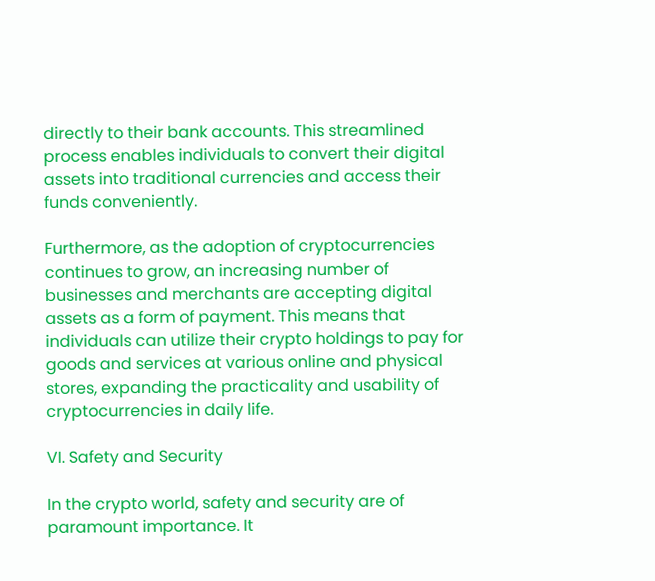directly to their bank accounts. This streamlined process enables individuals to convert their digital assets into traditional currencies and access their funds conveniently.

Furthermore, as the adoption of cryptocurrencies continues to grow, an increasing number of businesses and merchants are accepting digital assets as a form of payment. This means that individuals can utilize their crypto holdings to pay for goods and services at various online and physical stores, expanding the practicality and usability of cryptocurrencies in daily life.

VI. Safety and Security

In the crypto world, safety and security are of paramount importance. It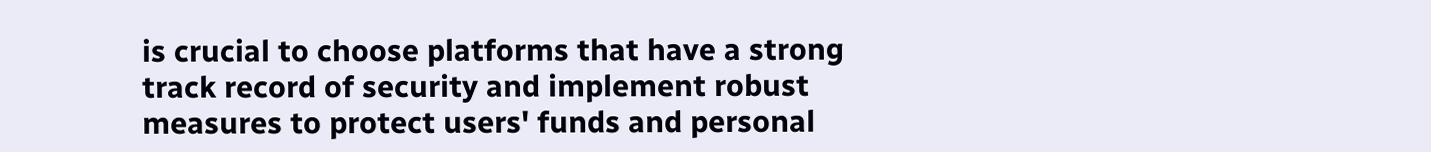is crucial to choose platforms that have a strong track record of security and implement robust measures to protect users' funds and personal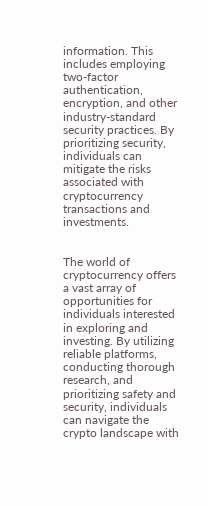information. This includes employing two-factor authentication, encryption, and other industry-standard security practices. By prioritizing security, individuals can mitigate the risks associated with cryptocurrency transactions and investments.


The world of cryptocurrency offers a vast array of opportunities for individuals interested in exploring and investing. By utilizing reliable platforms, conducting thorough research, and prioritizing safety and security, individuals can navigate the crypto landscape with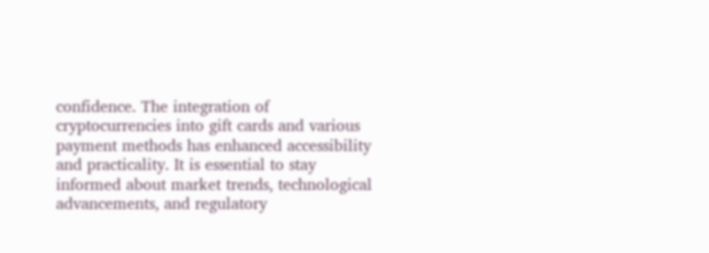confidence. The integration of cryptocurrencies into gift cards and various payment methods has enhanced accessibility and practicality. It is essential to stay informed about market trends, technological advancements, and regulatory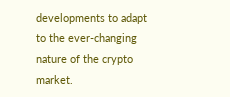developments to adapt to the ever-changing nature of the crypto market.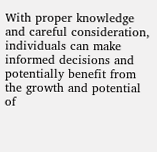With proper knowledge and careful consideration, individuals can make informed decisions and potentially benefit from the growth and potential of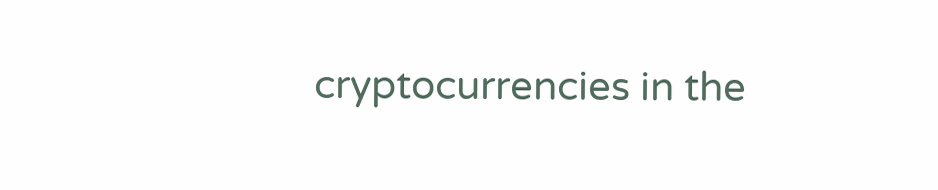cryptocurrencies in the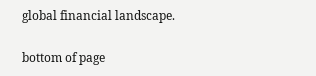global financial landscape.

bottom of page